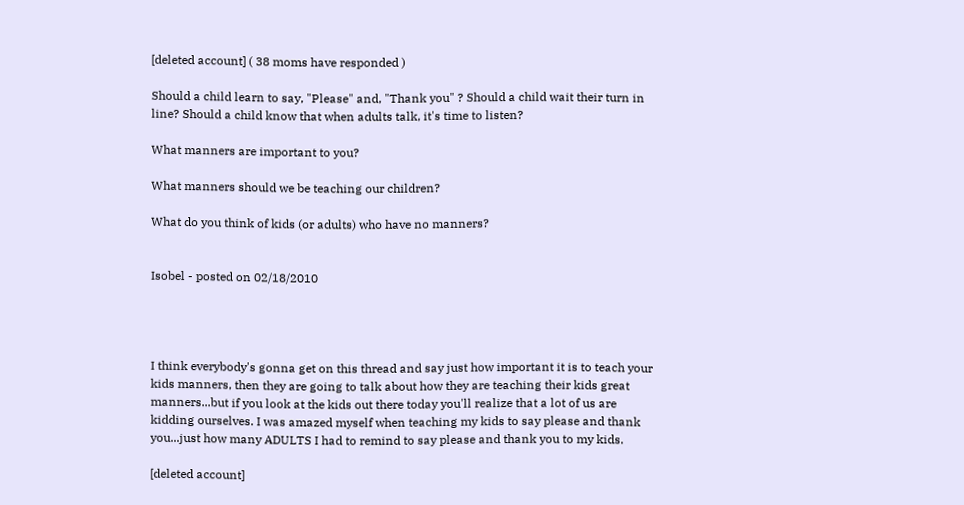[deleted account] ( 38 moms have responded )

Should a child learn to say, "Please" and, "Thank you" ? Should a child wait their turn in line? Should a child know that when adults talk, it's time to listen?

What manners are important to you?

What manners should we be teaching our children?

What do you think of kids (or adults) who have no manners?


Isobel - posted on 02/18/2010




I think everybody's gonna get on this thread and say just how important it is to teach your kids manners, then they are going to talk about how they are teaching their kids great manners...but if you look at the kids out there today you'll realize that a lot of us are kidding ourselves. I was amazed myself when teaching my kids to say please and thank you...just how many ADULTS I had to remind to say please and thank you to my kids.

[deleted account]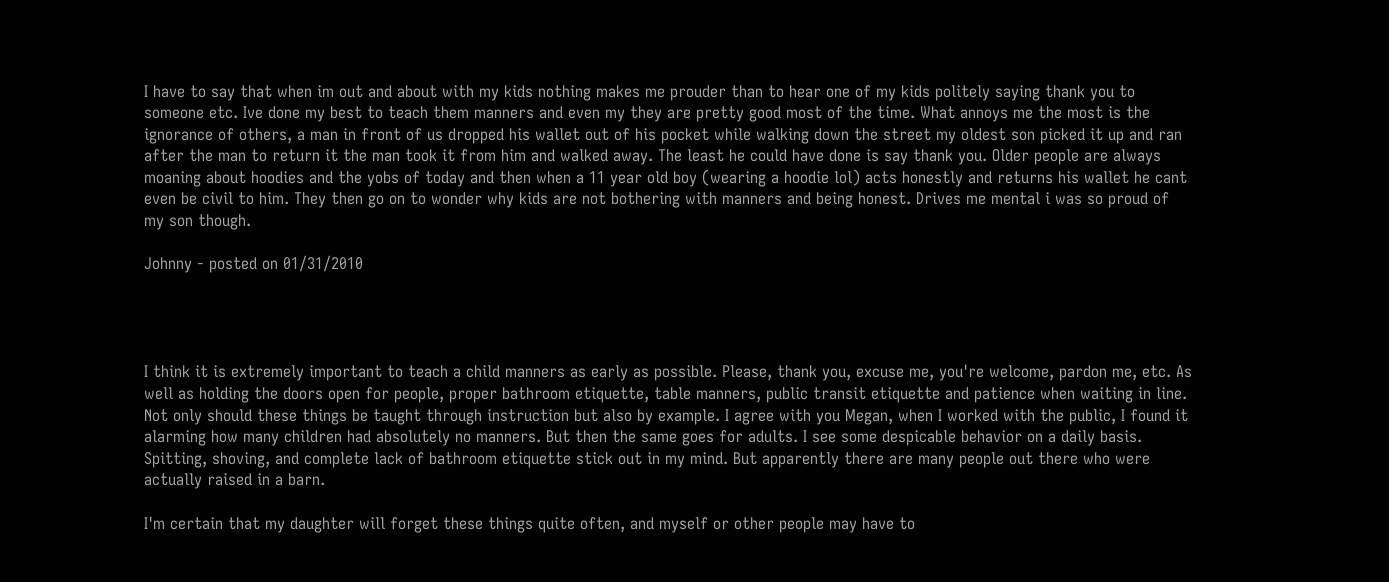I have to say that when im out and about with my kids nothing makes me prouder than to hear one of my kids politely saying thank you to someone etc. Ive done my best to teach them manners and even my they are pretty good most of the time. What annoys me the most is the ignorance of others, a man in front of us dropped his wallet out of his pocket while walking down the street my oldest son picked it up and ran after the man to return it the man took it from him and walked away. The least he could have done is say thank you. Older people are always moaning about hoodies and the yobs of today and then when a 11 year old boy (wearing a hoodie lol) acts honestly and returns his wallet he cant even be civil to him. They then go on to wonder why kids are not bothering with manners and being honest. Drives me mental i was so proud of my son though.

Johnny - posted on 01/31/2010




I think it is extremely important to teach a child manners as early as possible. Please, thank you, excuse me, you're welcome, pardon me, etc. As well as holding the doors open for people, proper bathroom etiquette, table manners, public transit etiquette and patience when waiting in line. Not only should these things be taught through instruction but also by example. I agree with you Megan, when I worked with the public, I found it alarming how many children had absolutely no manners. But then the same goes for adults. I see some despicable behavior on a daily basis. Spitting, shoving, and complete lack of bathroom etiquette stick out in my mind. But apparently there are many people out there who were actually raised in a barn.

I'm certain that my daughter will forget these things quite often, and myself or other people may have to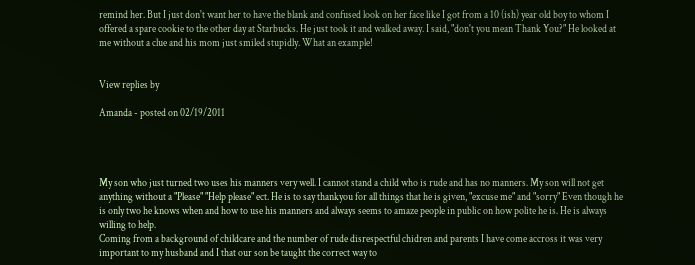remind her. But I just don't want her to have the blank and confused look on her face like I got from a 10 (ish) year old boy to whom I offered a spare cookie to the other day at Starbucks. He just took it and walked away. I said, "don't you mean Thank You?" He looked at me without a clue and his mom just smiled stupidly. What an example!


View replies by

Amanda - posted on 02/19/2011




My son who just turned two uses his manners very well. I cannot stand a child who is rude and has no manners. My son will not get anything without a "Please" "Help please" ect. He is to say thankyou for all things that he is given, "excuse me" and "sorry" Even though he is only two he knows when and how to use his manners and always seems to amaze people in public on how polite he is. He is always willing to help.
Coming from a background of childcare and the number of rude disrespectful chidren and parents I have come accross it was very important to my husband and I that our son be taught the correct way to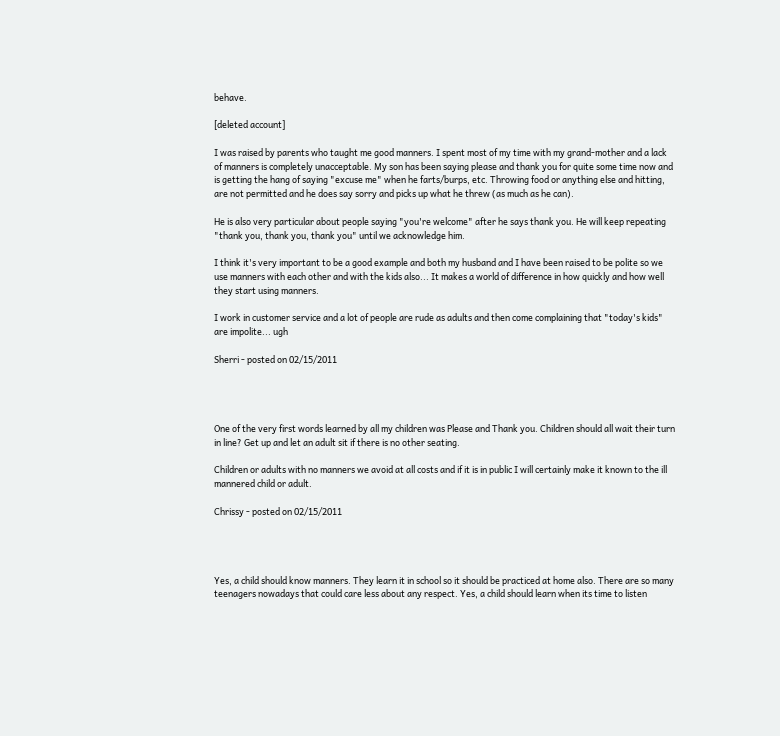behave.

[deleted account]

I was raised by parents who taught me good manners. I spent most of my time with my grand-mother and a lack of manners is completely unacceptable. My son has been saying please and thank you for quite some time now and is getting the hang of saying "excuse me" when he farts/burps, etc. Throwing food or anything else and hitting, are not permitted and he does say sorry and picks up what he threw (as much as he can).

He is also very particular about people saying "you're welcome" after he says thank you. He will keep repeating "thank you, thank you, thank you" until we acknowledge him.

I think it's very important to be a good example and both my husband and I have been raised to be polite so we use manners with each other and with the kids also... It makes a world of difference in how quickly and how well they start using manners.

I work in customer service and a lot of people are rude as adults and then come complaining that "today's kids" are impolite... ugh

Sherri - posted on 02/15/2011




One of the very first words learned by all my children was Please and Thank you. Children should all wait their turn in line? Get up and let an adult sit if there is no other seating.

Children or adults with no manners we avoid at all costs and if it is in public I will certainly make it known to the ill mannered child or adult.

Chrissy - posted on 02/15/2011




Yes, a child should know manners. They learn it in school so it should be practiced at home also. There are so many teenagers nowadays that could care less about any respect. Yes, a child should learn when its time to listen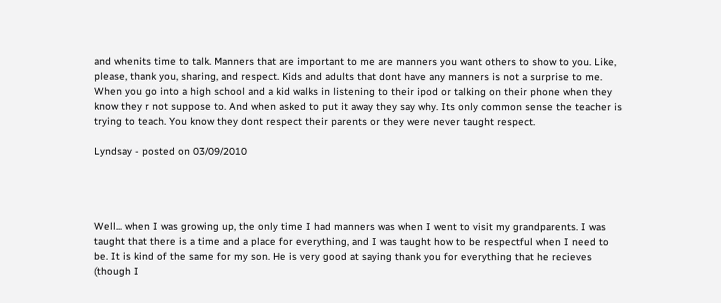and whenits time to talk. Manners that are important to me are manners you want others to show to you. Like, please, thank you, sharing, and respect. Kids and adults that dont have any manners is not a surprise to me. When you go into a high school and a kid walks in listening to their ipod or talking on their phone when they know they r not suppose to. And when asked to put it away they say why. Its only common sense the teacher is trying to teach. You know they dont respect their parents or they were never taught respect.

Lyndsay - posted on 03/09/2010




Well... when I was growing up, the only time I had manners was when I went to visit my grandparents. I was taught that there is a time and a place for everything, and I was taught how to be respectful when I need to be. It is kind of the same for my son. He is very good at saying thank you for everything that he recieves (though I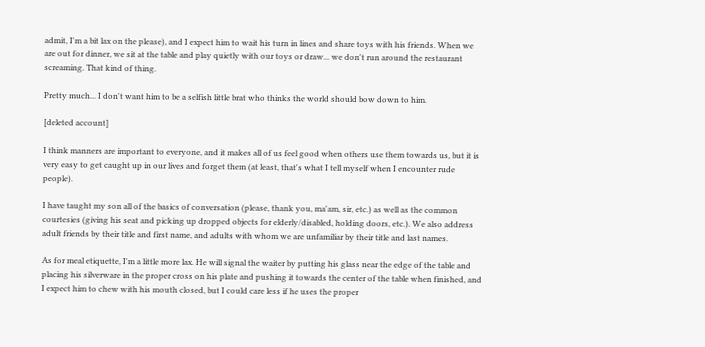admit, I'm a bit lax on the please), and I expect him to wait his turn in lines and share toys with his friends. When we are out for dinner, we sit at the table and play quietly with our toys or draw... we don't run around the restaurant screaming. That kind of thing.

Pretty much... I don't want him to be a selfish little brat who thinks the world should bow down to him.

[deleted account]

I think manners are important to everyone, and it makes all of us feel good when others use them towards us, but it is very easy to get caught up in our lives and forget them (at least, that's what I tell myself when I encounter rude people).

I have taught my son all of the basics of conversation (please, thank you, ma'am, sir, etc.) as well as the common courtesies (giving his seat and picking up dropped objects for elderly/disabled, holding doors, etc.). We also address adult friends by their title and first name, and adults with whom we are unfamiliar by their title and last names.

As for meal etiquette, I'm a little more lax. He will signal the waiter by putting his glass near the edge of the table and placing his silverware in the proper cross on his plate and pushing it towards the center of the table when finished, and I expect him to chew with his mouth closed, but I could care less if he uses the proper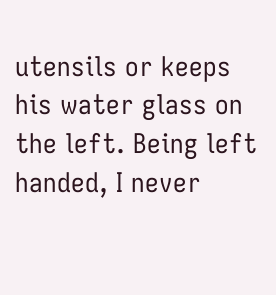utensils or keeps his water glass on the left. Being left handed, I never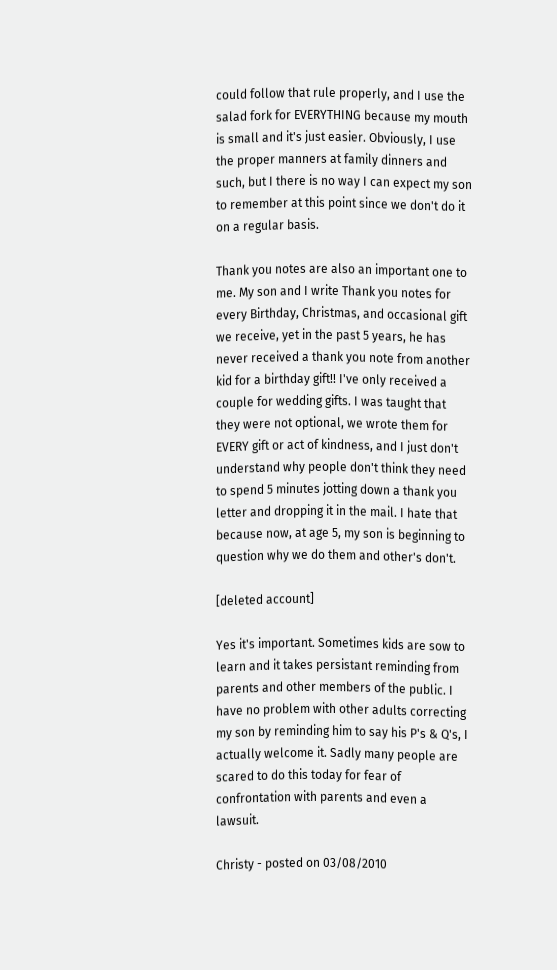could follow that rule properly, and I use the salad fork for EVERYTHING because my mouth is small and it's just easier. Obviously, I use the proper manners at family dinners and such, but I there is no way I can expect my son to remember at this point since we don't do it on a regular basis.

Thank you notes are also an important one to me. My son and I write Thank you notes for every Birthday, Christmas, and occasional gift we receive, yet in the past 5 years, he has never received a thank you note from another kid for a birthday gift!! I've only received a couple for wedding gifts. I was taught that they were not optional, we wrote them for EVERY gift or act of kindness, and I just don't understand why people don't think they need to spend 5 minutes jotting down a thank you letter and dropping it in the mail. I hate that because now, at age 5, my son is beginning to question why we do them and other's don't.

[deleted account]

Yes it's important. Sometimes kids are sow to learn and it takes persistant reminding from parents and other members of the public. I have no problem with other adults correcting my son by reminding him to say his P's & Q's, I actually welcome it. Sadly many people are scared to do this today for fear of confrontation with parents and even a lawsuit.

Christy - posted on 03/08/2010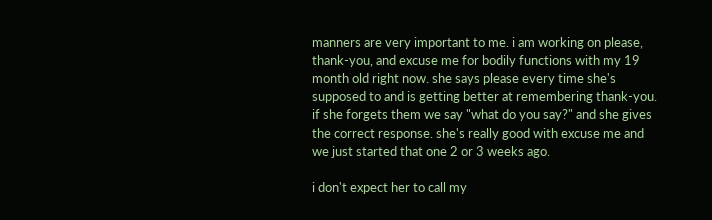manners are very important to me. i am working on please, thank-you, and excuse me for bodily functions with my 19 month old right now. she says please every time she's supposed to and is getting better at remembering thank-you. if she forgets them we say "what do you say?" and she gives the correct response. she's really good with excuse me and we just started that one 2 or 3 weeks ago.

i don't expect her to call my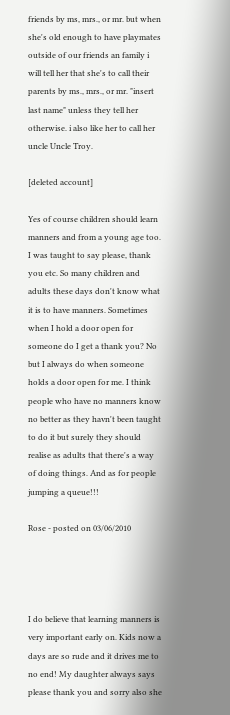friends by ms, mrs., or mr. but when she's old enough to have playmates outside of our friends an family i will tell her that she's to call their parents by ms., mrs., or mr. "insert last name" unless they tell her otherwise. i also like her to call her uncle Uncle Troy.

[deleted account]

Yes of course children should learn manners and from a young age too. I was taught to say please, thank you etc. So many children and adults these days don't know what it is to have manners. Sometimes when I hold a door open for someone do I get a thank you? No but I always do when someone holds a door open for me. I think people who have no manners know no better as they havn't been taught to do it but surely they should realise as adults that there's a way of doing things. And as for people jumping a queue!!!

Rose - posted on 03/06/2010




I do believe that learning manners is very important early on. Kids now a days are so rude and it drives me to no end! My daughter always says please thank you and sorry also she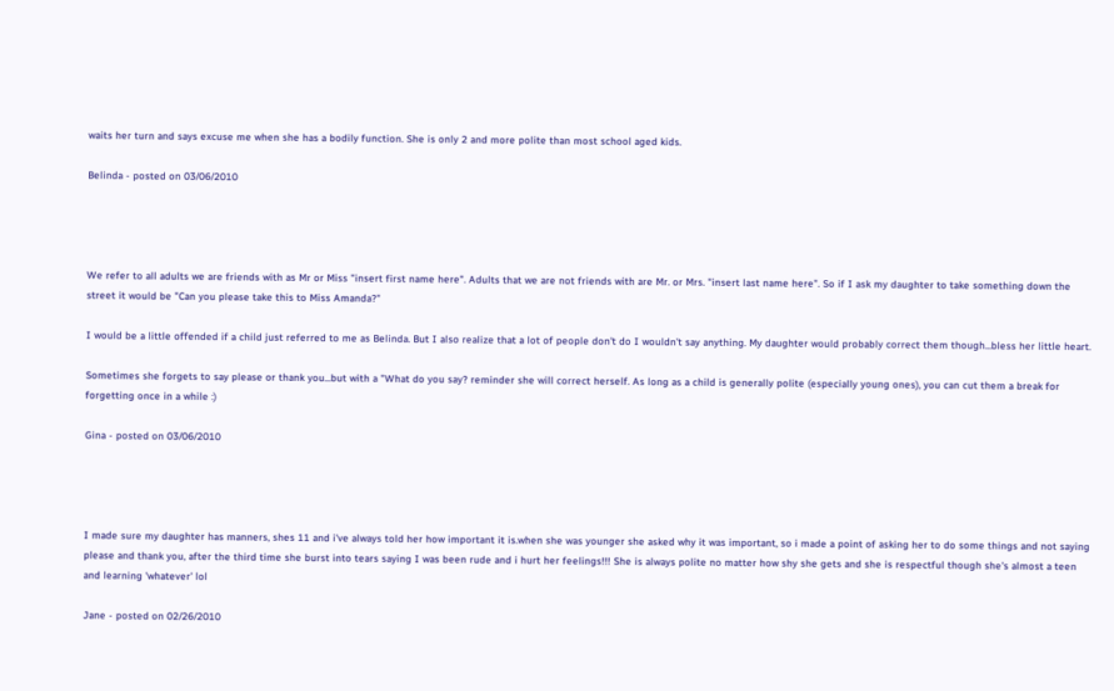waits her turn and says excuse me when she has a bodily function. She is only 2 and more polite than most school aged kids.

Belinda - posted on 03/06/2010




We refer to all adults we are friends with as Mr or Miss "insert first name here". Adults that we are not friends with are Mr. or Mrs. "insert last name here". So if I ask my daughter to take something down the street it would be "Can you please take this to Miss Amanda?"

I would be a little offended if a child just referred to me as Belinda. But I also realize that a lot of people don't do I wouldn't say anything. My daughter would probably correct them though...bless her little heart.

Sometimes she forgets to say please or thank you...but with a "What do you say? reminder she will correct herself. As long as a child is generally polite (especially young ones), you can cut them a break for forgetting once in a while :)

Gina - posted on 03/06/2010




I made sure my daughter has manners, shes 11 and i've always told her how important it is.when she was younger she asked why it was important, so i made a point of asking her to do some things and not saying please and thank you, after the third time she burst into tears saying I was been rude and i hurt her feelings!!! She is always polite no matter how shy she gets and she is respectful though she's almost a teen and learning 'whatever' lol

Jane - posted on 02/26/2010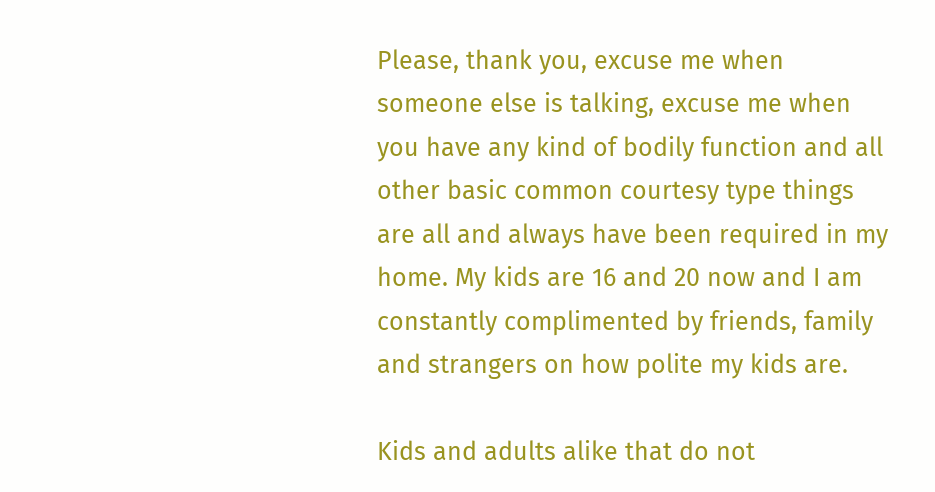Please, thank you, excuse me when someone else is talking, excuse me when you have any kind of bodily function and all other basic common courtesy type things are all and always have been required in my home. My kids are 16 and 20 now and I am constantly complimented by friends, family and strangers on how polite my kids are.

Kids and adults alike that do not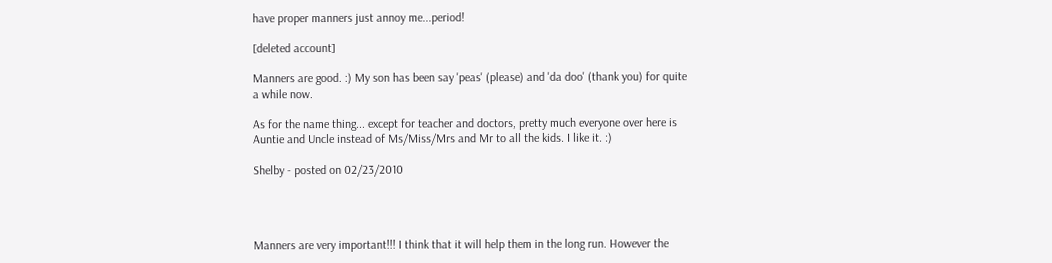have proper manners just annoy me...period!

[deleted account]

Manners are good. :) My son has been say 'peas' (please) and 'da doo' (thank you) for quite a while now.

As for the name thing... except for teacher and doctors, pretty much everyone over here is Auntie and Uncle instead of Ms/Miss/Mrs and Mr to all the kids. I like it. :)

Shelby - posted on 02/23/2010




Manners are very important!!! I think that it will help them in the long run. However the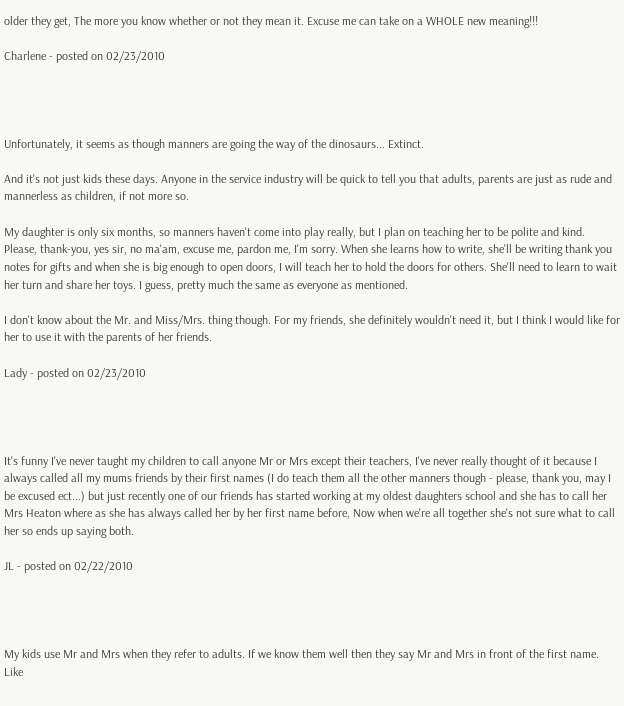older they get, The more you know whether or not they mean it. Excuse me can take on a WHOLE new meaning!!!

Charlene - posted on 02/23/2010




Unfortunately, it seems as though manners are going the way of the dinosaurs... Extinct.

And it's not just kids these days. Anyone in the service industry will be quick to tell you that adults, parents are just as rude and mannerless as children, if not more so.

My daughter is only six months, so manners haven't come into play really, but I plan on teaching her to be polite and kind. Please, thank-you, yes sir, no ma'am, excuse me, pardon me, I'm sorry. When she learns how to write, she'll be writing thank you notes for gifts and when she is big enough to open doors, I will teach her to hold the doors for others. She'll need to learn to wait her turn and share her toys. I guess, pretty much the same as everyone as mentioned.

I don't know about the Mr. and Miss/Mrs. thing though. For my friends, she definitely wouldn't need it, but I think I would like for her to use it with the parents of her friends.

Lady - posted on 02/23/2010




It's funny I've never taught my children to call anyone Mr or Mrs except their teachers, I've never really thought of it because I always called all my mums friends by their first names (I do teach them all the other manners though - please, thank you, may I be excused ect...) but just recently one of our friends has started working at my oldest daughters school and she has to call her Mrs Heaton where as she has always called her by her first name before, Now when we're all together she's not sure what to call her so ends up saying both.

JL - posted on 02/22/2010




My kids use Mr and Mrs when they refer to adults. If we know them well then they say Mr and Mrs in front of the first name. Like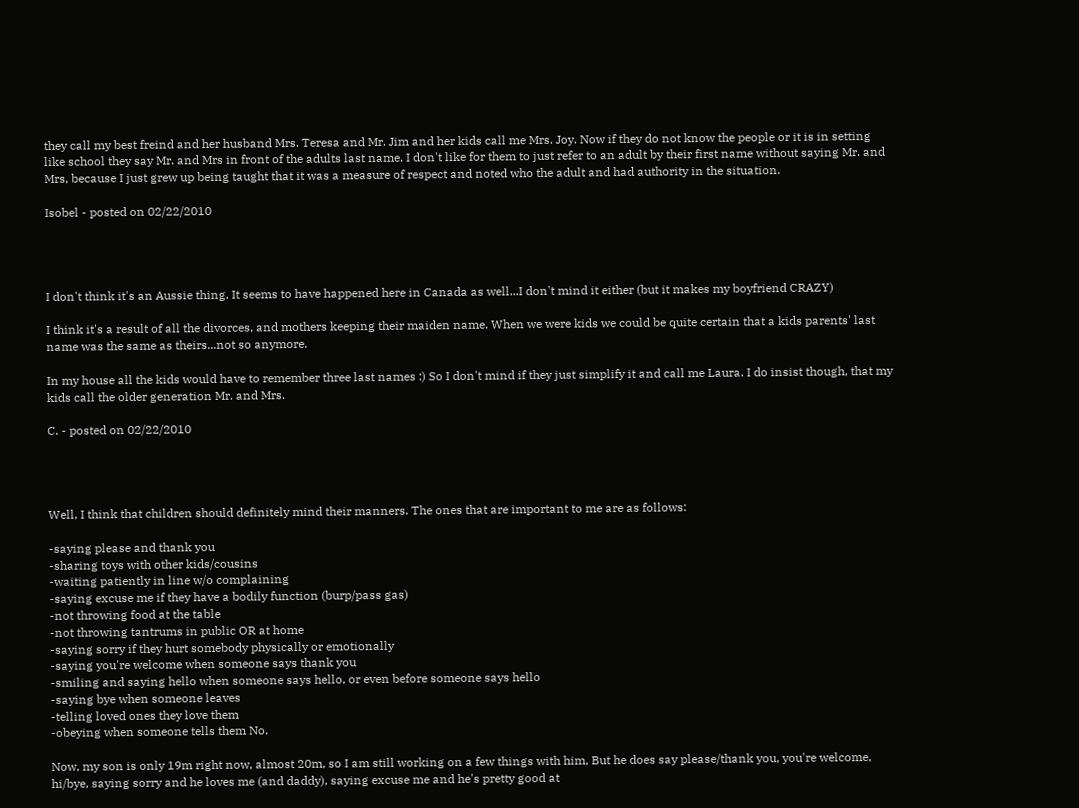they call my best freind and her husband Mrs. Teresa and Mr. Jim and her kids call me Mrs. Joy. Now if they do not know the people or it is in setting like school they say Mr. and Mrs in front of the adults last name. I don't like for them to just refer to an adult by their first name without saying Mr. and Mrs, because I just grew up being taught that it was a measure of respect and noted who the adult and had authority in the situation.

Isobel - posted on 02/22/2010




I don't think it's an Aussie thing. It seems to have happened here in Canada as well...I don't mind it either (but it makes my boyfriend CRAZY)

I think it's a result of all the divorces, and mothers keeping their maiden name. When we were kids we could be quite certain that a kids parents' last name was the same as theirs...not so anymore.

In my house all the kids would have to remember three last names :) So I don't mind if they just simplify it and call me Laura. I do insist though, that my kids call the older generation Mr. and Mrs.

C. - posted on 02/22/2010




Well, I think that children should definitely mind their manners. The ones that are important to me are as follows:

-saying please and thank you
-sharing toys with other kids/cousins
-waiting patiently in line w/o complaining
-saying excuse me if they have a bodily function (burp/pass gas)
-not throwing food at the table
-not throwing tantrums in public OR at home
-saying sorry if they hurt somebody physically or emotionally
-saying you're welcome when someone says thank you
-smiling and saying hello when someone says hello, or even before someone says hello
-saying bye when someone leaves
-telling loved ones they love them
-obeying when someone tells them No.

Now, my son is only 19m right now, almost 20m, so I am still working on a few things with him, But he does say please/thank you, you're welcome, hi/bye, saying sorry and he loves me (and daddy), saying excuse me and he's pretty good at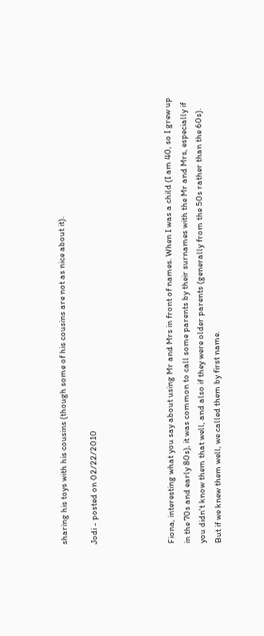sharing his toys with his cousins (though some of his cousins are not as nice about it).

Jodi - posted on 02/22/2010




Fiona, interesting what you say about using Mr and Mrs in front of names. When I was a child (I am 40, so I grew up in the 70s and early 80s), it was common to call some parents by their surnames with the Mr and Mrs, especially if you didn't know them that well, and also if they were older parents (generally from the 50s rather than the 60s). But if we knew them well, we called them by first name.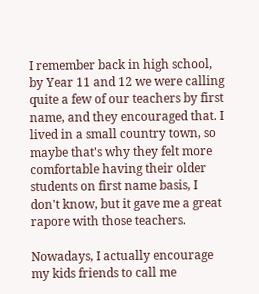I remember back in high school, by Year 11 and 12 we were calling quite a few of our teachers by first name, and they encouraged that. I lived in a small country town, so maybe that's why they felt more comfortable having their older students on first name basis, I don't know, but it gave me a great rapore with those teachers.

Nowadays, I actually encourage my kids friends to call me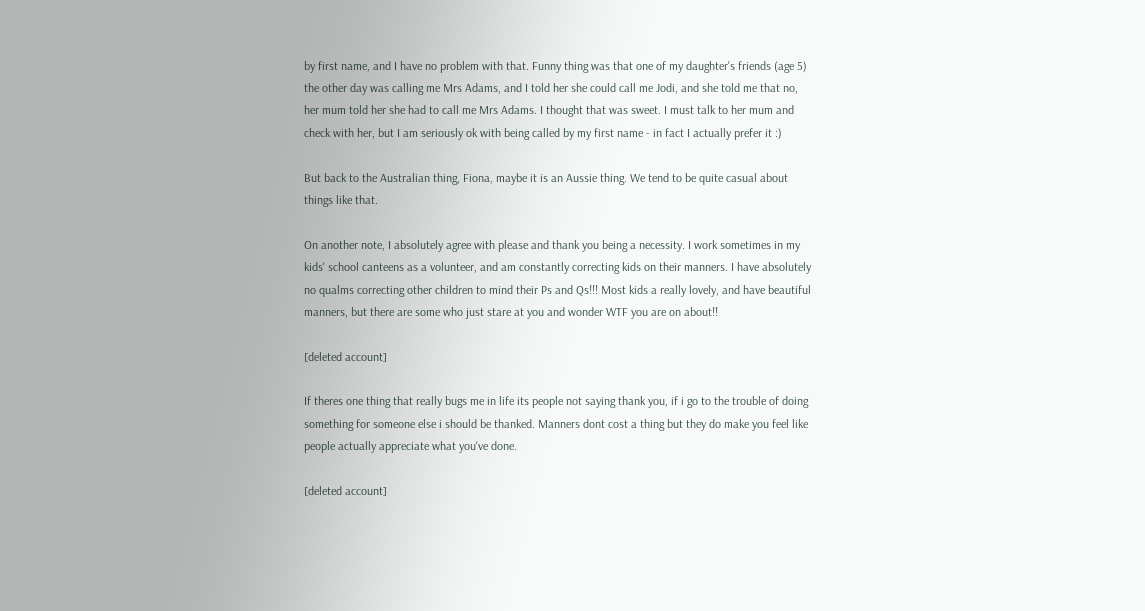by first name, and I have no problem with that. Funny thing was that one of my daughter's friends (age 5) the other day was calling me Mrs Adams, and I told her she could call me Jodi, and she told me that no, her mum told her she had to call me Mrs Adams. I thought that was sweet. I must talk to her mum and check with her, but I am seriously ok with being called by my first name - in fact I actually prefer it :)

But back to the Australian thing, Fiona, maybe it is an Aussie thing. We tend to be quite casual about things like that.

On another note, I absolutely agree with please and thank you being a necessity. I work sometimes in my kids' school canteens as a volunteer, and am constantly correcting kids on their manners. I have absolutely no qualms correcting other children to mind their Ps and Qs!!! Most kids a really lovely, and have beautiful manners, but there are some who just stare at you and wonder WTF you are on about!!

[deleted account]

If theres one thing that really bugs me in life its people not saying thank you, if i go to the trouble of doing something for someone else i should be thanked. Manners dont cost a thing but they do make you feel like people actually appreciate what you've done.

[deleted account]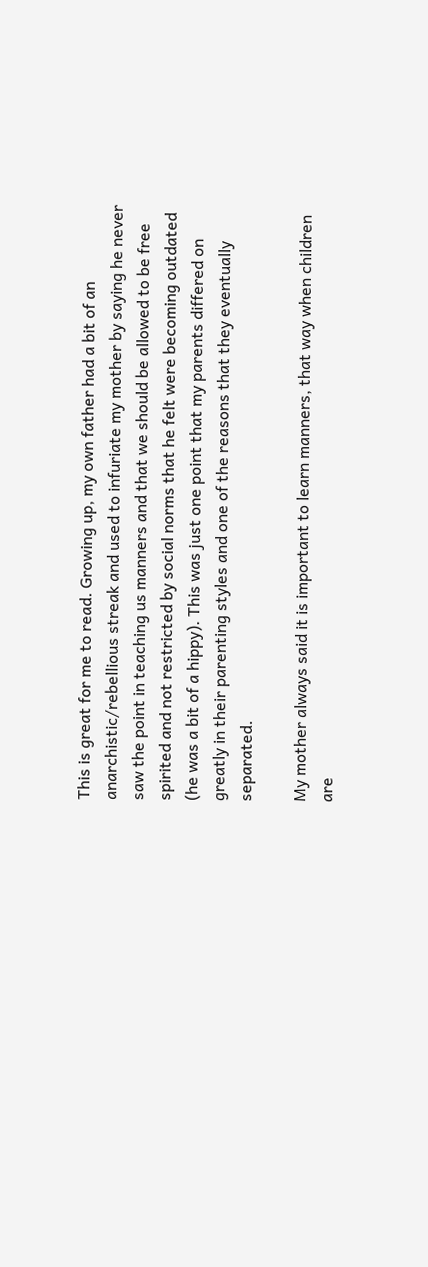This is great for me to read. Growing up, my own father had a bit of an anarchistic/rebellious streak and used to infuriate my mother by saying he never saw the point in teaching us manners and that we should be allowed to be free spirited and not restricted by social norms that he felt were becoming outdated (he was a bit of a hippy). This was just one point that my parents differed on greatly in their parenting styles and one of the reasons that they eventually separated.

My mother always said it is important to learn manners, that way when children are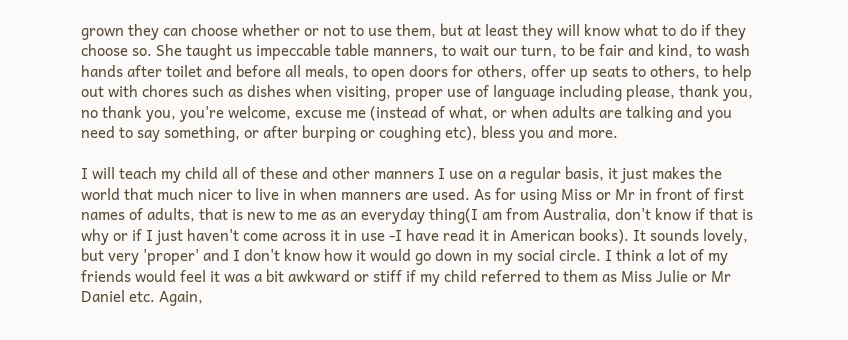grown they can choose whether or not to use them, but at least they will know what to do if they choose so. She taught us impeccable table manners, to wait our turn, to be fair and kind, to wash hands after toilet and before all meals, to open doors for others, offer up seats to others, to help out with chores such as dishes when visiting, proper use of language including please, thank you, no thank you, you're welcome, excuse me (instead of what, or when adults are talking and you need to say something, or after burping or coughing etc), bless you and more.

I will teach my child all of these and other manners I use on a regular basis, it just makes the world that much nicer to live in when manners are used. As for using Miss or Mr in front of first names of adults, that is new to me as an everyday thing(I am from Australia, don't know if that is why or if I just haven't come across it in use -I have read it in American books). It sounds lovely, but very 'proper' and I don't know how it would go down in my social circle. I think a lot of my friends would feel it was a bit awkward or stiff if my child referred to them as Miss Julie or Mr Daniel etc. Again,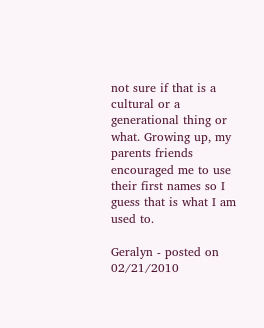not sure if that is a cultural or a generational thing or what. Growing up, my parents friends encouraged me to use their first names so I guess that is what I am used to.

Geralyn - posted on 02/21/2010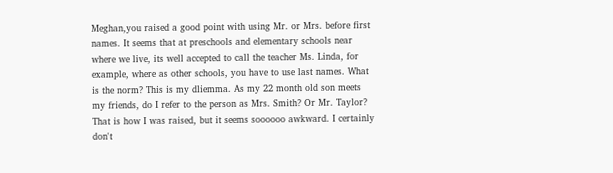Meghan,you raised a good point with using Mr. or Mrs. before first names. It seems that at preschools and elementary schools near where we live, its well accepted to call the teacher Ms. Linda, for example, where as other schools, you have to use last names. What is the norm? This is my dliemma. As my 22 month old son meets my friends, do I refer to the person as Mrs. Smith? Or Mr. Taylor? That is how I was raised, but it seems soooooo awkward. I certainly don't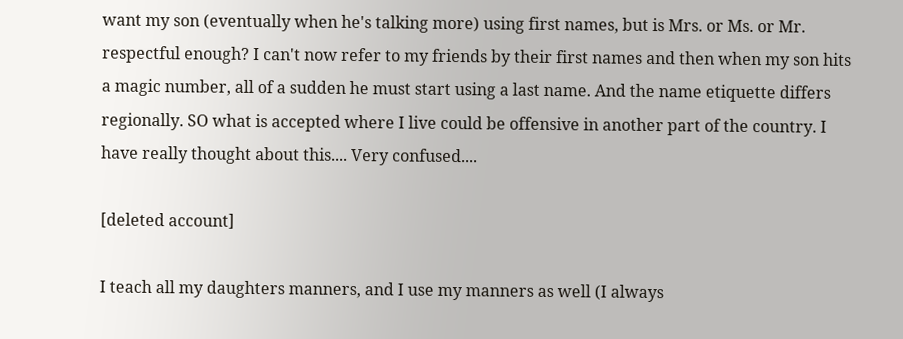want my son (eventually when he's talking more) using first names, but is Mrs. or Ms. or Mr. respectful enough? I can't now refer to my friends by their first names and then when my son hits a magic number, all of a sudden he must start using a last name. And the name etiquette differs regionally. SO what is accepted where I live could be offensive in another part of the country. I have really thought about this.... Very confused....

[deleted account]

I teach all my daughters manners, and I use my manners as well (I always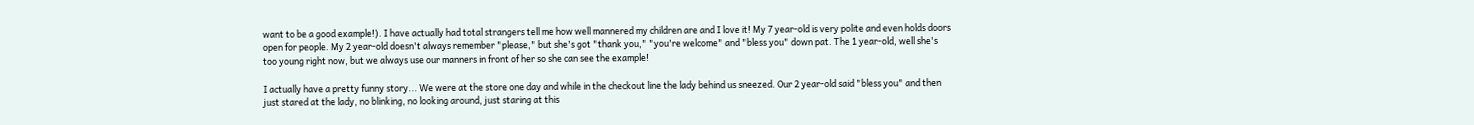want to be a good example!). I have actually had total strangers tell me how well mannered my children are and I love it! My 7 year-old is very polite and even holds doors open for people. My 2 year-old doesn't always remember "please," but she's got "thank you," "you're welcome" and "bless you" down pat. The 1 year-old, well she's too young right now, but we always use our manners in front of her so she can see the example!

I actually have a pretty funny story... We were at the store one day and while in the checkout line the lady behind us sneezed. Our 2 year-old said "bless you" and then just stared at the lady, no blinking, no looking around, just staring at this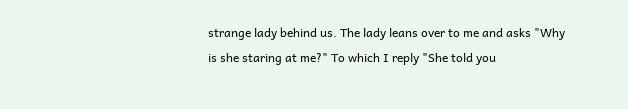strange lady behind us. The lady leans over to me and asks "Why is she staring at me?" To which I reply "She told you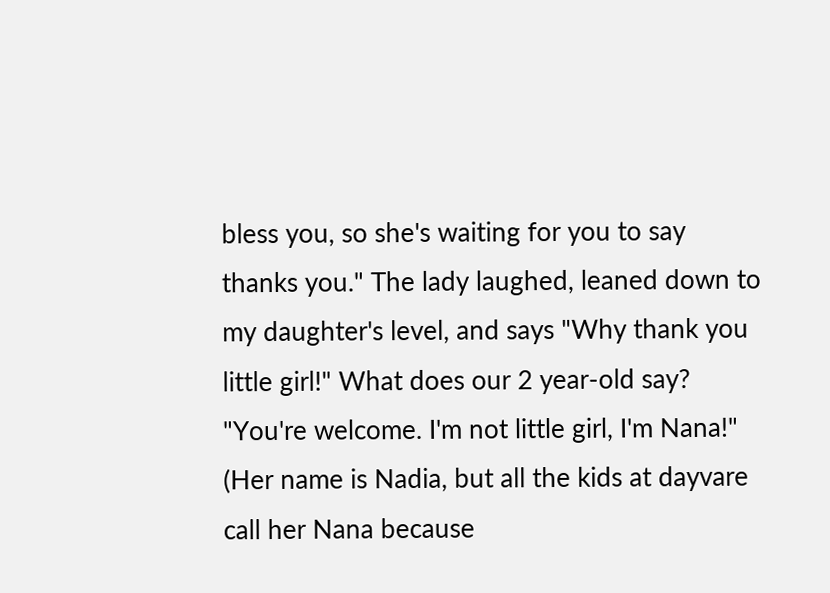bless you, so she's waiting for you to say thanks you." The lady laughed, leaned down to my daughter's level, and says "Why thank you little girl!" What does our 2 year-old say? "You're welcome. I'm not little girl, I'm Nana!" (Her name is Nadia, but all the kids at dayvare call her Nana because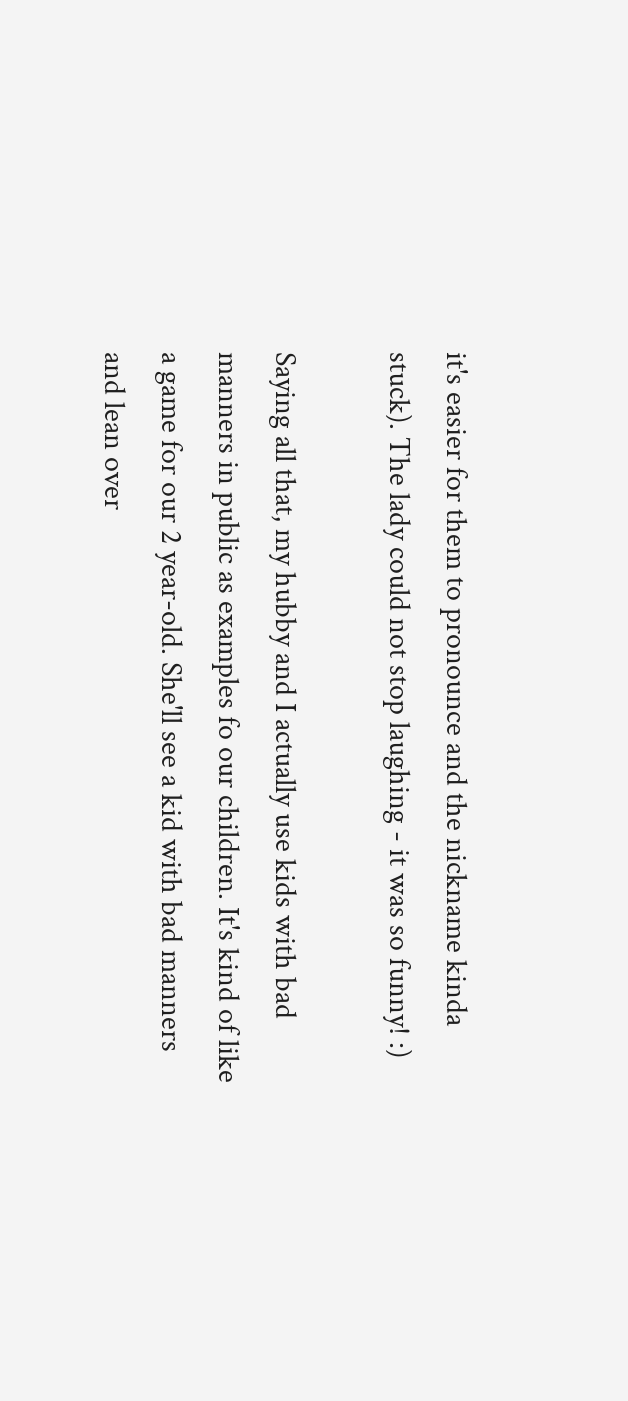it's easier for them to pronounce and the nickname kinda stuck). The lady could not stop laughing - it was so funny! :)

Saying all that, my hubby and I actually use kids with bad manners in public as examples fo our children. It's kind of like a game for our 2 year-old. She'll see a kid with bad manners and lean over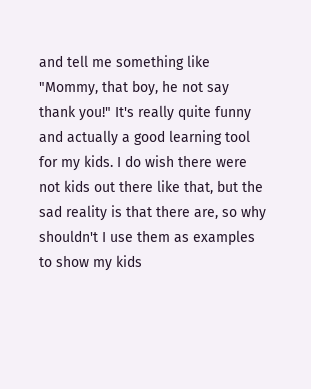and tell me something like "Mommy, that boy, he not say thank you!" It's really quite funny and actually a good learning tool for my kids. I do wish there were not kids out there like that, but the sad reality is that there are, so why shouldn't I use them as examples to show my kids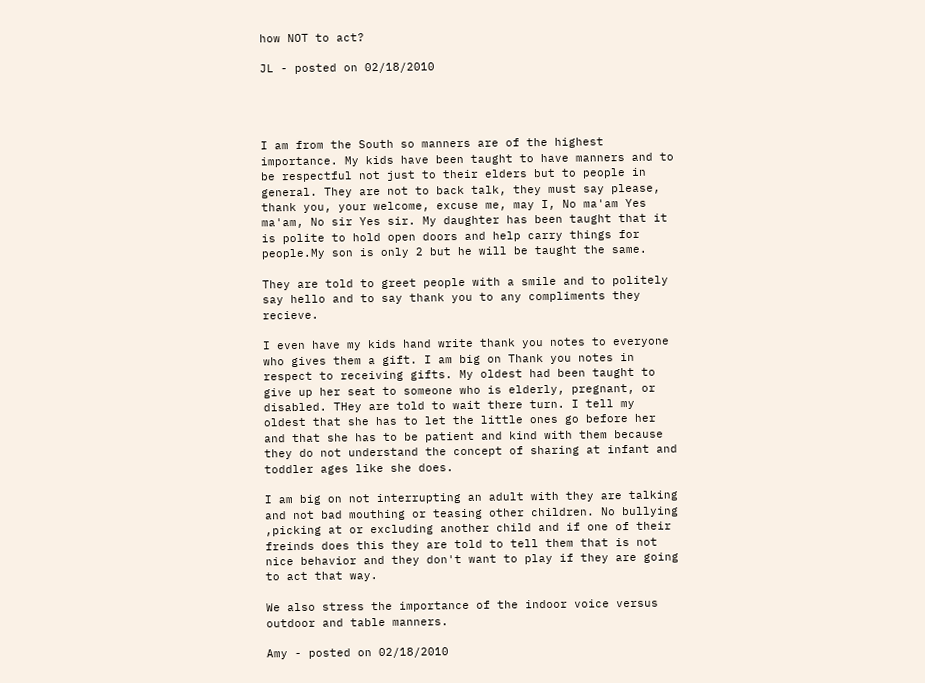how NOT to act?

JL - posted on 02/18/2010




I am from the South so manners are of the highest importance. My kids have been taught to have manners and to be respectful not just to their elders but to people in general. They are not to back talk, they must say please, thank you, your welcome, excuse me, may I, No ma'am Yes ma'am, No sir Yes sir. My daughter has been taught that it is polite to hold open doors and help carry things for people.My son is only 2 but he will be taught the same.

They are told to greet people with a smile and to politely say hello and to say thank you to any compliments they recieve.

I even have my kids hand write thank you notes to everyone who gives them a gift. I am big on Thank you notes in respect to receiving gifts. My oldest had been taught to give up her seat to someone who is elderly, pregnant, or disabled. THey are told to wait there turn. I tell my oldest that she has to let the little ones go before her and that she has to be patient and kind with them because they do not understand the concept of sharing at infant and toddler ages like she does.

I am big on not interrupting an adult with they are talking and not bad mouthing or teasing other children. No bullying ,picking at or excluding another child and if one of their freinds does this they are told to tell them that is not nice behavior and they don't want to play if they are going to act that way.

We also stress the importance of the indoor voice versus outdoor and table manners.

Amy - posted on 02/18/2010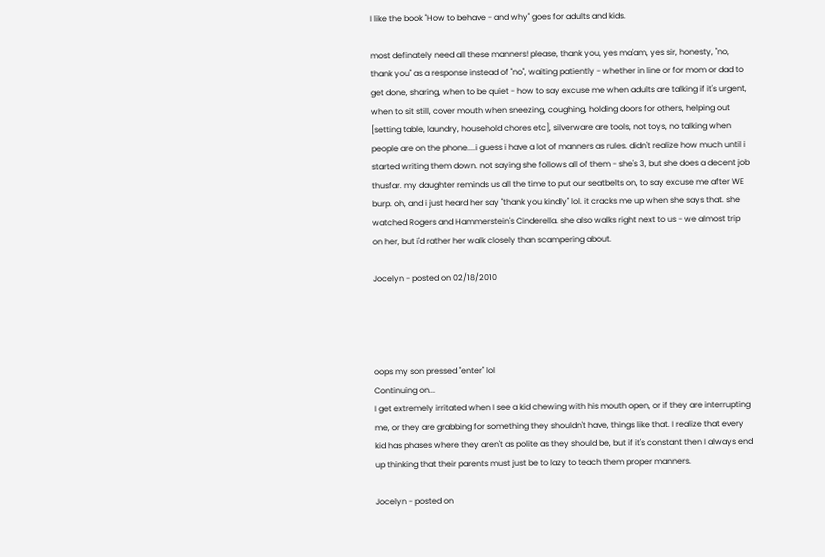I like the book "How to behave - and why" goes for adults and kids.

most definately need all these manners! please, thank you, yes ma'am, yes sir, honesty, "no, thank you" as a response instead of "no", waiting patiently - whether in line or for mom or dad to get done, sharing, when to be quiet - how to say excuse me when adults are talking if it's urgent, when to sit still, cover mouth when sneezing, coughing, holding doors for others, helping out [setting table, laundry, household chores etc], silverware are tools, not toys, no talking when people are on the phone....i guess i have a lot of manners as rules. didn't realize how much until i started writing them down. not saying she follows all of them - she's 3, but she does a decent job thusfar. my daughter reminds us all the time to put our seatbelts on, to say excuse me after WE burp. oh, and i just heard her say "thank you kindly" lol. it cracks me up when she says that. she watched Rogers and Hammerstein's Cinderella. she also walks right next to us - we almost trip on her, but i'd rather her walk closely than scampering about.

Jocelyn - posted on 02/18/2010




oops my son pressed "enter" lol
Continuing on...
I get extremely irritated when I see a kid chewing with his mouth open, or if they are interrupting me, or they are grabbing for something they shouldn't have, things like that. I realize that every kid has phases where they aren't as polite as they should be, but if it's constant then I always end up thinking that their parents must just be to lazy to teach them proper manners.

Jocelyn - posted on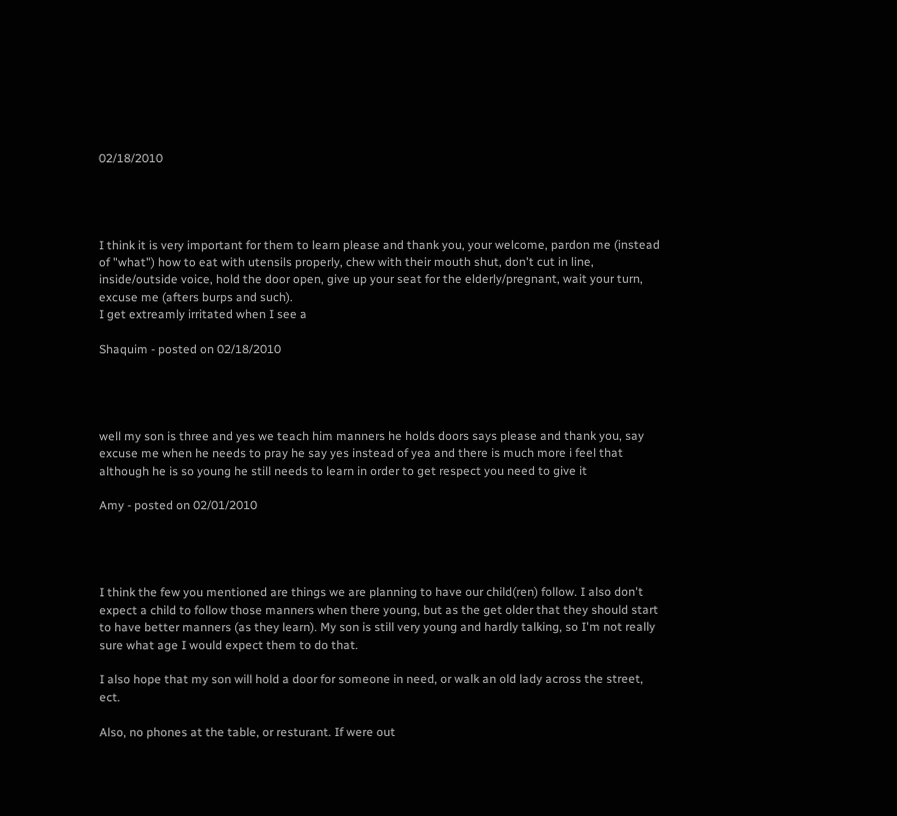02/18/2010




I think it is very important for them to learn please and thank you, your welcome, pardon me (instead of "what") how to eat with utensils properly, chew with their mouth shut, don't cut in line, inside/outside voice, hold the door open, give up your seat for the elderly/pregnant, wait your turn, excuse me (afters burps and such).
I get extreamly irritated when I see a

Shaquim - posted on 02/18/2010




well my son is three and yes we teach him manners he holds doors says please and thank you, say excuse me when he needs to pray he say yes instead of yea and there is much more i feel that although he is so young he still needs to learn in order to get respect you need to give it

Amy - posted on 02/01/2010




I think the few you mentioned are things we are planning to have our child(ren) follow. I also don't expect a child to follow those manners when there young, but as the get older that they should start to have better manners (as they learn). My son is still very young and hardly talking, so I'm not really sure what age I would expect them to do that.

I also hope that my son will hold a door for someone in need, or walk an old lady across the street, ect.

Also, no phones at the table, or resturant. If were out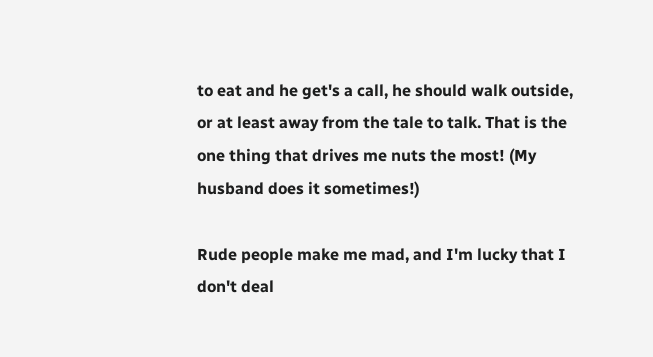to eat and he get's a call, he should walk outside, or at least away from the tale to talk. That is the one thing that drives me nuts the most! (My husband does it sometimes!)

Rude people make me mad, and I'm lucky that I don't deal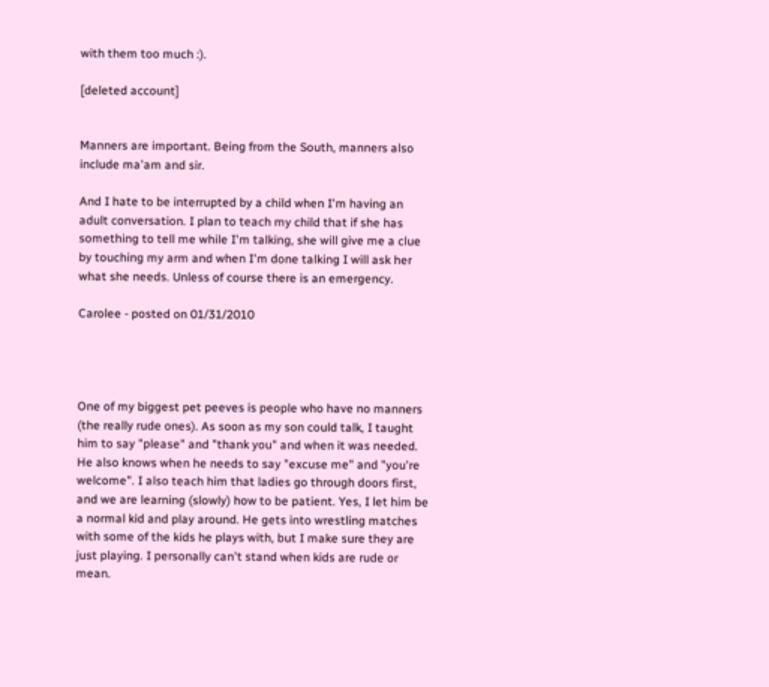with them too much :).

[deleted account]


Manners are important. Being from the South, manners also include ma'am and sir.

And I hate to be interrupted by a child when I'm having an adult conversation. I plan to teach my child that if she has something to tell me while I'm talking, she will give me a clue by touching my arm and when I'm done talking I will ask her what she needs. Unless of course there is an emergency.

Carolee - posted on 01/31/2010




One of my biggest pet peeves is people who have no manners (the really rude ones). As soon as my son could talk, I taught him to say "please" and "thank you" and when it was needed. He also knows when he needs to say "excuse me" and "you're welcome". I also teach him that ladies go through doors first, and we are learning (slowly) how to be patient. Yes, I let him be a normal kid and play around. He gets into wrestling matches with some of the kids he plays with, but I make sure they are just playing. I personally can't stand when kids are rude or mean.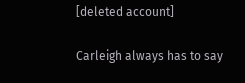[deleted account]

Carleigh always has to say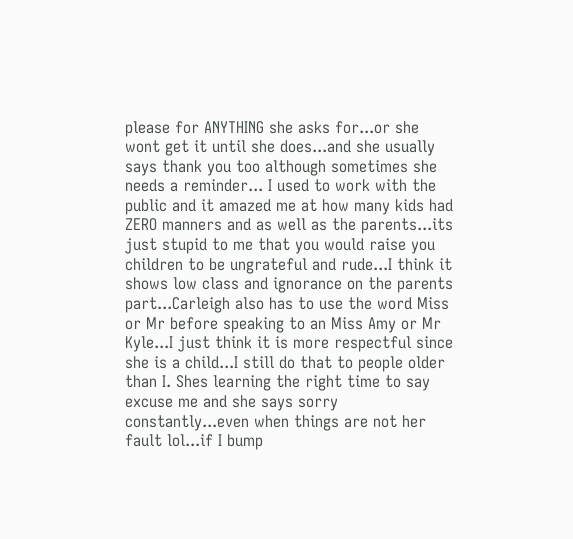please for ANYTHING she asks for...or she wont get it until she does...and she usually says thank you too although sometimes she needs a reminder... I used to work with the public and it amazed me at how many kids had ZERO manners and as well as the parents...its just stupid to me that you would raise you children to be ungrateful and rude...I think it shows low class and ignorance on the parents part...Carleigh also has to use the word Miss or Mr before speaking to an Miss Amy or Mr Kyle...I just think it is more respectful since she is a child...I still do that to people older than I. Shes learning the right time to say excuse me and she says sorry constantly...even when things are not her fault lol...if I bump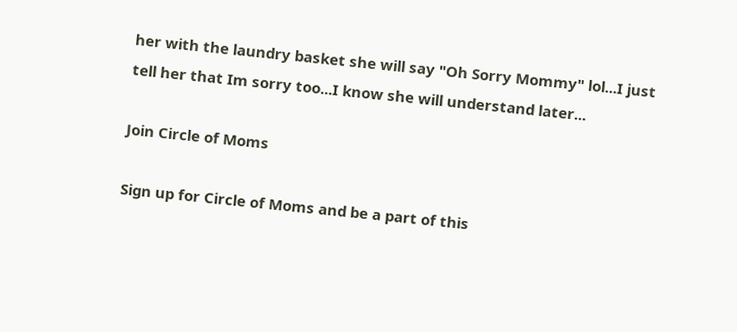her with the laundry basket she will say "Oh Sorry Mommy" lol...I just tell her that Im sorry too...I know she will understand later...

Join Circle of Moms

Sign up for Circle of Moms and be a part of this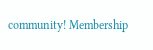community! Membership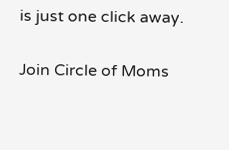is just one click away.

Join Circle of Moms